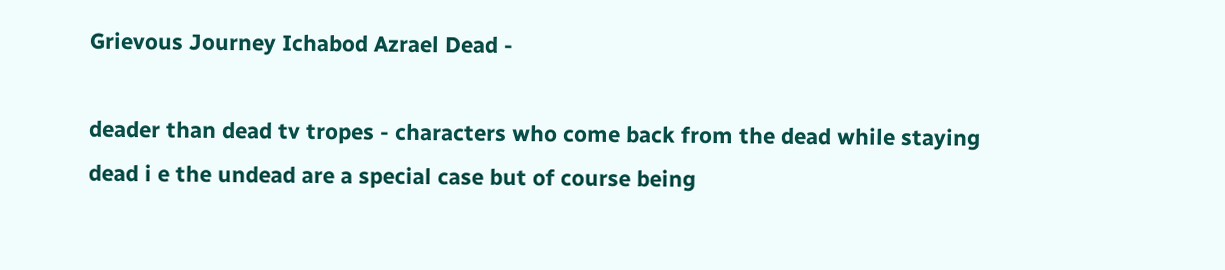Grievous Journey Ichabod Azrael Dead -

deader than dead tv tropes - characters who come back from the dead while staying dead i e the undead are a special case but of course being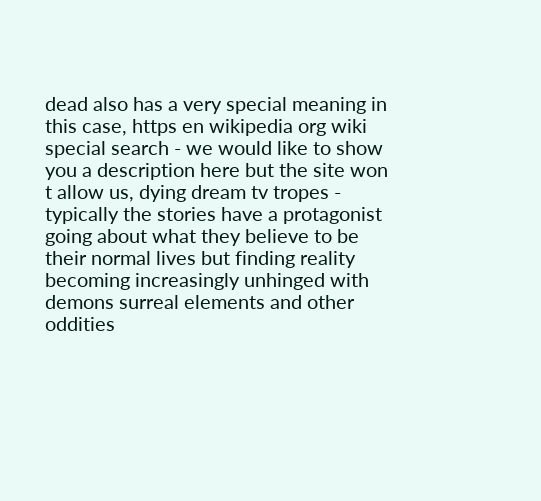dead also has a very special meaning in this case, https en wikipedia org wiki special search - we would like to show you a description here but the site won t allow us, dying dream tv tropes - typically the stories have a protagonist going about what they believe to be their normal lives but finding reality becoming increasingly unhinged with demons surreal elements and other oddities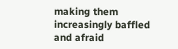making them increasingly baffled and afraid